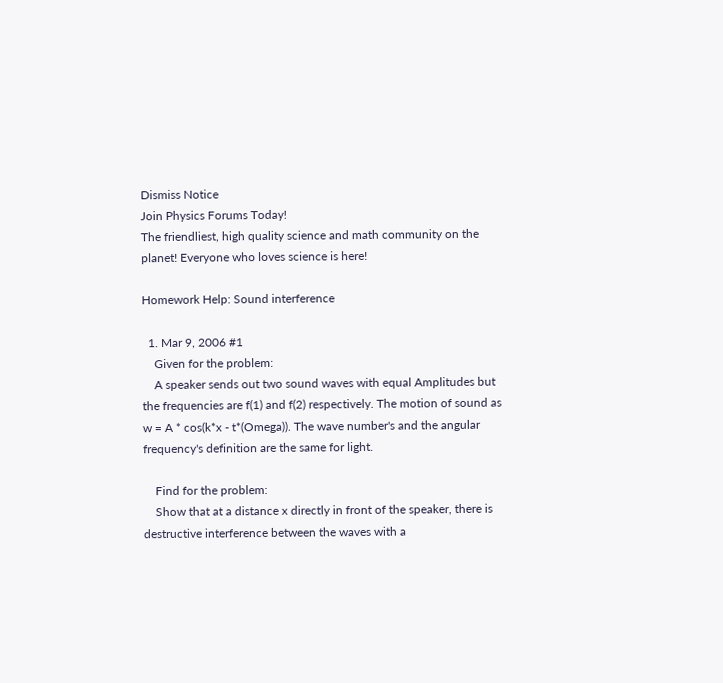Dismiss Notice
Join Physics Forums Today!
The friendliest, high quality science and math community on the planet! Everyone who loves science is here!

Homework Help: Sound interference

  1. Mar 9, 2006 #1
    Given for the problem:
    A speaker sends out two sound waves with equal Amplitudes but the frequencies are f(1) and f(2) respectively. The motion of sound as w = A * cos(k*x - t*(Omega)). The wave number's and the angular frequency's definition are the same for light.

    Find for the problem:
    Show that at a distance x directly in front of the speaker, there is destructive interference between the waves with a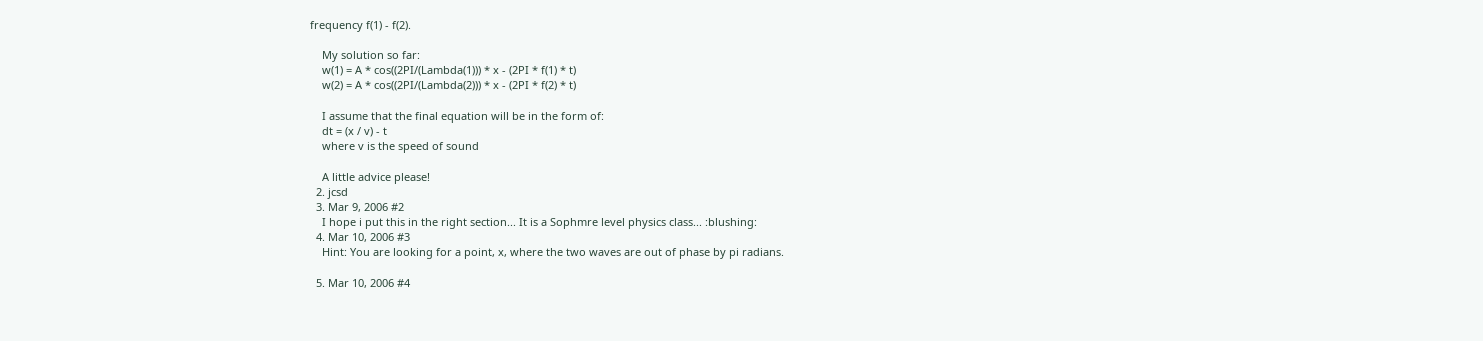frequency f(1) - f(2).

    My solution so far:
    w(1) = A * cos((2PI/(Lambda(1))) * x - (2PI * f(1) * t)
    w(2) = A * cos((2PI/(Lambda(2))) * x - (2PI * f(2) * t)

    I assume that the final equation will be in the form of:
    dt = (x / v) - t
    where v is the speed of sound

    A little advice please!
  2. jcsd
  3. Mar 9, 2006 #2
    I hope i put this in the right section... It is a Sophmre level physics class... :blushing:
  4. Mar 10, 2006 #3
    Hint: You are looking for a point, x, where the two waves are out of phase by pi radians.

  5. Mar 10, 2006 #4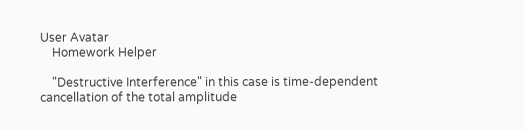User Avatar
    Homework Helper

    "Destructive Interference" in this case is time-dependent cancellation of the total amplitude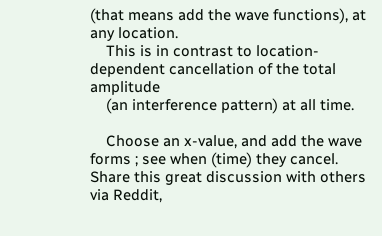(that means add the wave functions), at any location.
    This is in contrast to location-dependent cancellation of the total amplitude
    (an interference pattern) at all time.

    Choose an x-value, and add the wave forms ; see when (time) they cancel.
Share this great discussion with others via Reddit,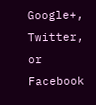Google+, Twitter, or Facebook